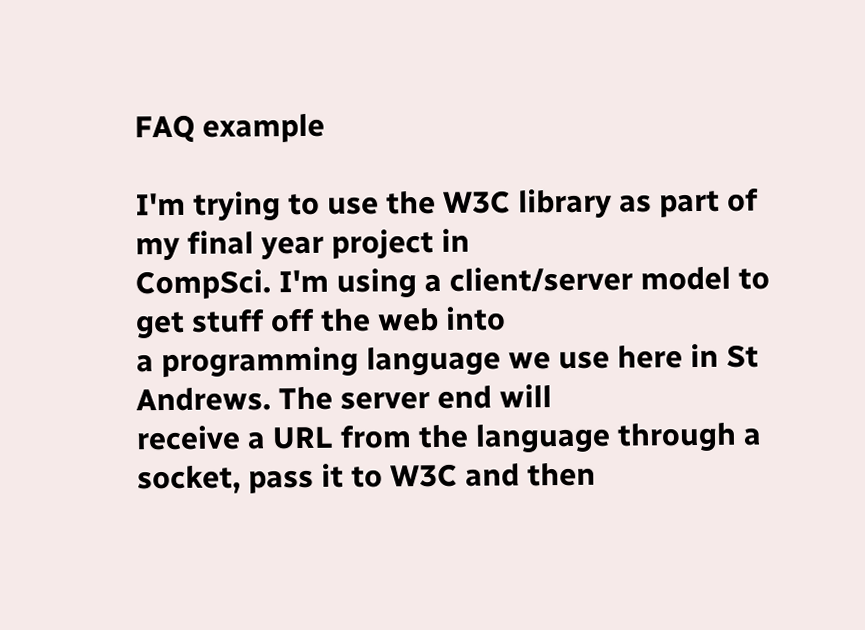FAQ example

I'm trying to use the W3C library as part of my final year project in
CompSci. I'm using a client/server model to get stuff off the web into
a programming language we use here in St Andrews. The server end will
receive a URL from the language through a socket, pass it to W3C and then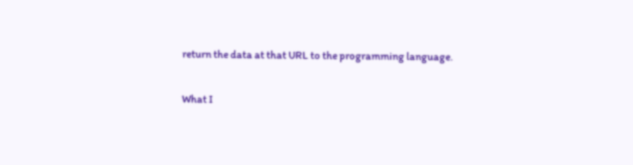return the data at that URL to the programming language.

What I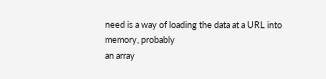need is a way of loading the data at a URL into memory, probably
an array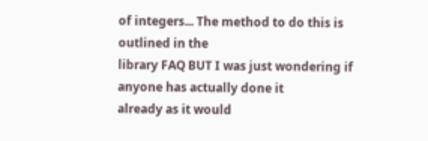of integers... The method to do this is outlined in the
library FAQ BUT I was just wondering if anyone has actually done it
already as it would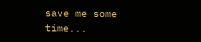save me some time...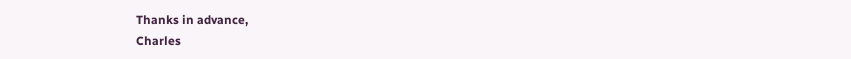Thanks in advance,
Charles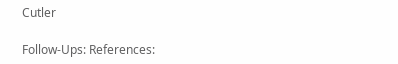Cutler

Follow-Ups: References: